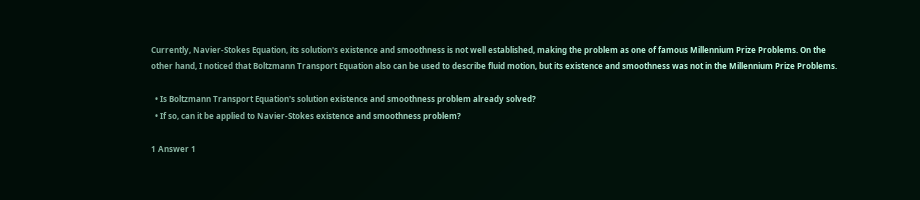Currently, Navier-Stokes Equation, its solution's existence and smoothness is not well established, making the problem as one of famous Millennium Prize Problems. On the other hand, I noticed that Boltzmann Transport Equation also can be used to describe fluid motion, but its existence and smoothness was not in the Millennium Prize Problems.

  • Is Boltzmann Transport Equation's solution existence and smoothness problem already solved?
  • If so, can it be applied to Navier-Stokes existence and smoothness problem?

1 Answer 1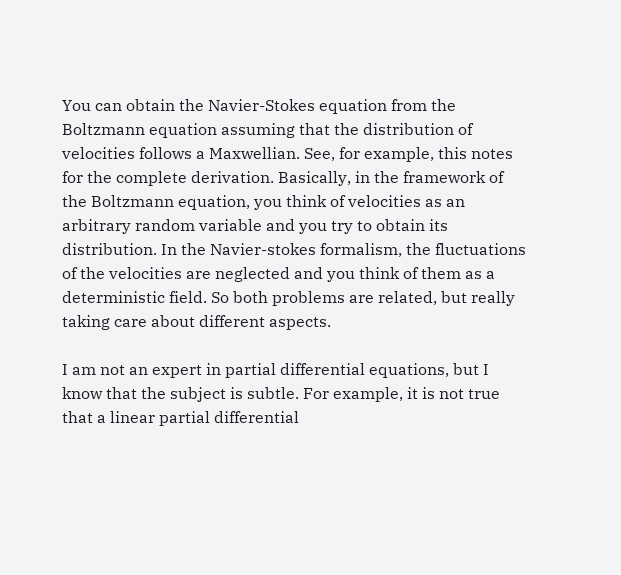You can obtain the Navier-Stokes equation from the Boltzmann equation assuming that the distribution of velocities follows a Maxwellian. See, for example, this notes for the complete derivation. Basically, in the framework of the Boltzmann equation, you think of velocities as an arbitrary random variable and you try to obtain its distribution. In the Navier-stokes formalism, the fluctuations of the velocities are neglected and you think of them as a deterministic field. So both problems are related, but really taking care about different aspects.

I am not an expert in partial differential equations, but I know that the subject is subtle. For example, it is not true that a linear partial differential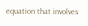equation that involves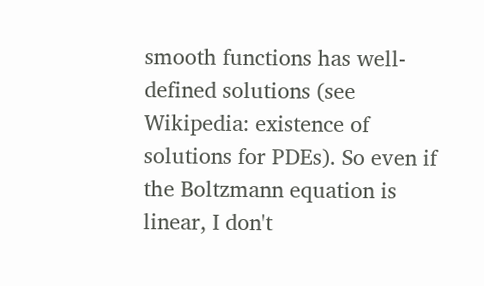smooth functions has well-defined solutions (see Wikipedia: existence of solutions for PDEs). So even if the Boltzmann equation is linear, I don't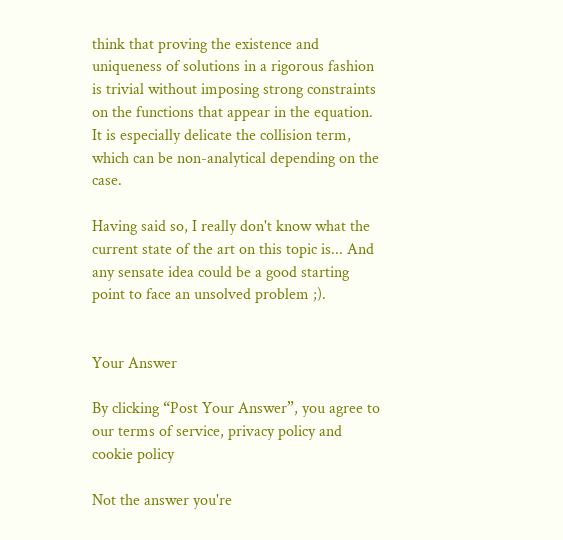think that proving the existence and uniqueness of solutions in a rigorous fashion is trivial without imposing strong constraints on the functions that appear in the equation. It is especially delicate the collision term, which can be non-analytical depending on the case.

Having said so, I really don't know what the current state of the art on this topic is... And any sensate idea could be a good starting point to face an unsolved problem ;).


Your Answer

By clicking “Post Your Answer”, you agree to our terms of service, privacy policy and cookie policy

Not the answer you're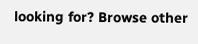looking for? Browse other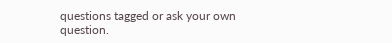questions tagged or ask your own question.